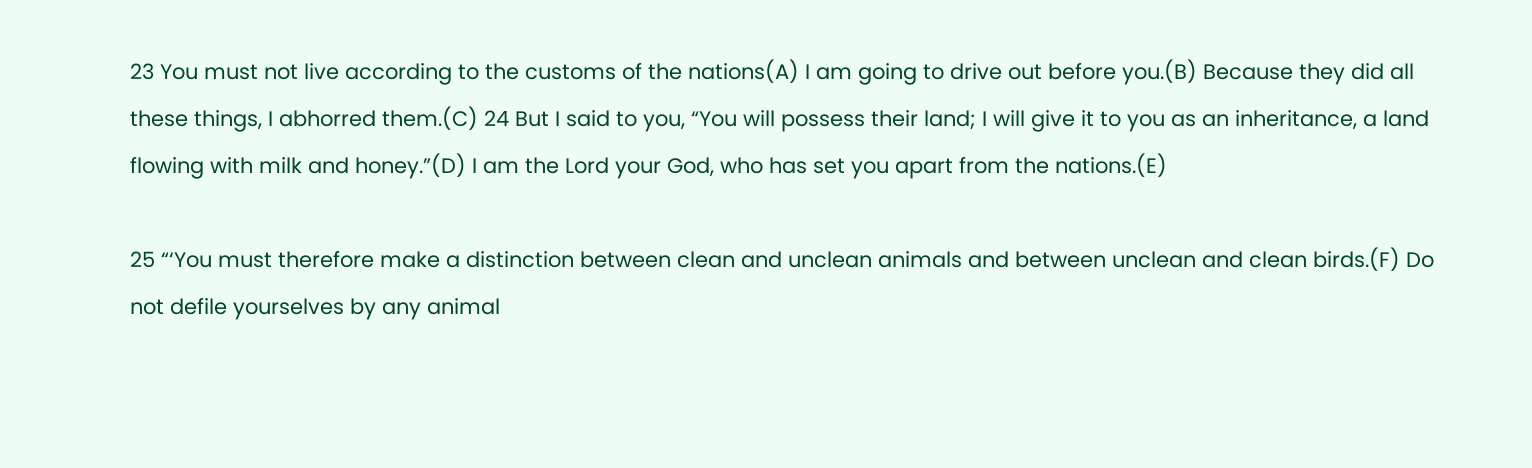23 You must not live according to the customs of the nations(A) I am going to drive out before you.(B) Because they did all these things, I abhorred them.(C) 24 But I said to you, “You will possess their land; I will give it to you as an inheritance, a land flowing with milk and honey.”(D) I am the Lord your God, who has set you apart from the nations.(E)

25 “‘You must therefore make a distinction between clean and unclean animals and between unclean and clean birds.(F) Do not defile yourselves by any animal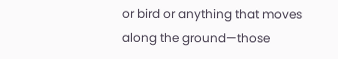or bird or anything that moves along the ground—those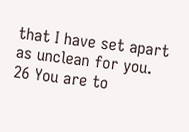that I have set apart as unclean for you. 26 You are to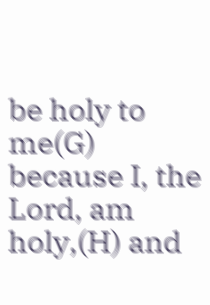be holy to me(G) because I, the Lord, am holy,(H) and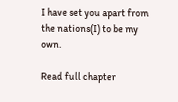I have set you apart from the nations(I) to be my own.

Read full chapter